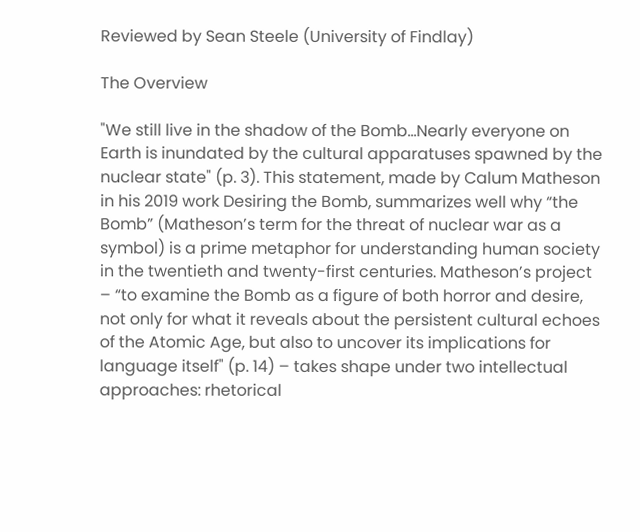Reviewed by Sean Steele (University of Findlay)

The Overview

"We still live in the shadow of the Bomb...Nearly everyone on Earth is inundated by the cultural apparatuses spawned by the nuclear state" (p. 3). This statement, made by Calum Matheson in his 2019 work Desiring the Bomb, summarizes well why “the Bomb” (Matheson’s term for the threat of nuclear war as a symbol) is a prime metaphor for understanding human society in the twentieth and twenty-first centuries. Matheson’s project – “to examine the Bomb as a figure of both horror and desire, not only for what it reveals about the persistent cultural echoes of the Atomic Age, but also to uncover its implications for language itself" (p. 14) – takes shape under two intellectual approaches: rhetorical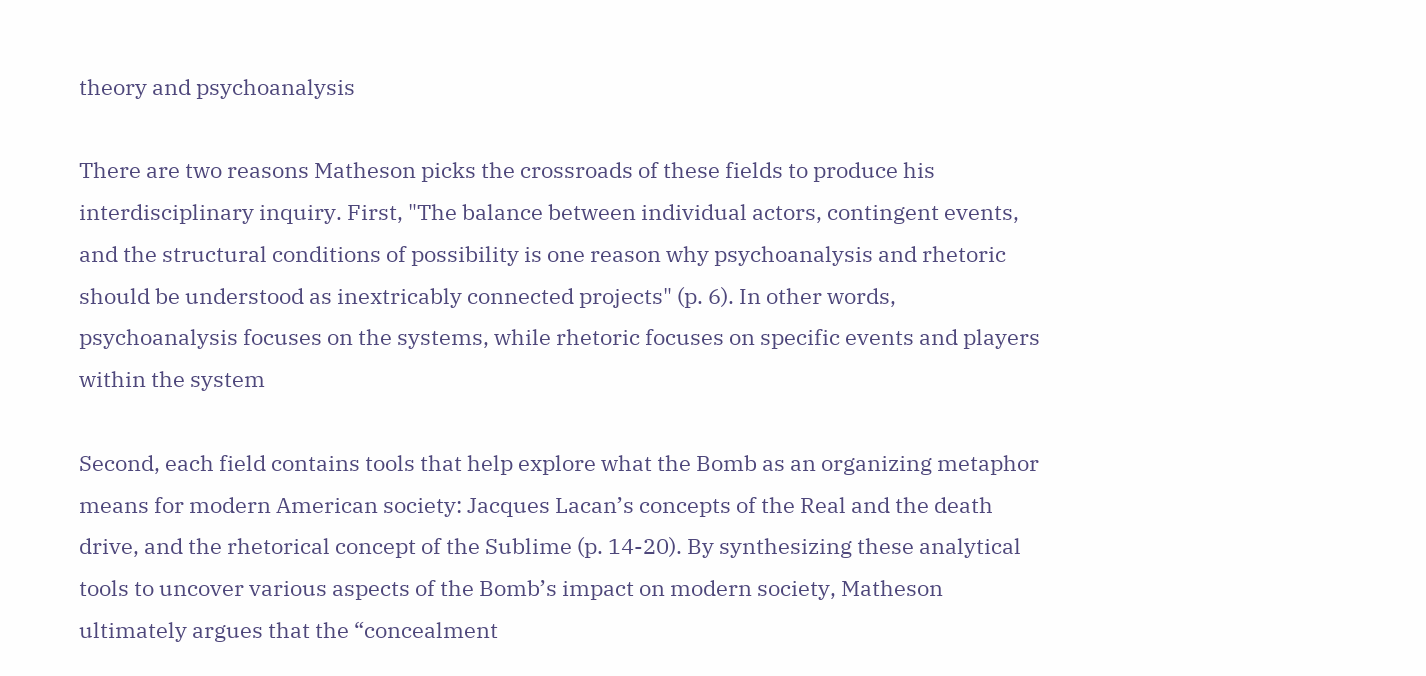theory and psychoanalysis

There are two reasons Matheson picks the crossroads of these fields to produce his interdisciplinary inquiry. First, "The balance between individual actors, contingent events, and the structural conditions of possibility is one reason why psychoanalysis and rhetoric should be understood as inextricably connected projects" (p. 6). In other words, psychoanalysis focuses on the systems, while rhetoric focuses on specific events and players within the system

Second, each field contains tools that help explore what the Bomb as an organizing metaphor means for modern American society: Jacques Lacan’s concepts of the Real and the death drive, and the rhetorical concept of the Sublime (p. 14-20). By synthesizing these analytical tools to uncover various aspects of the Bomb’s impact on modern society, Matheson ultimately argues that the “concealment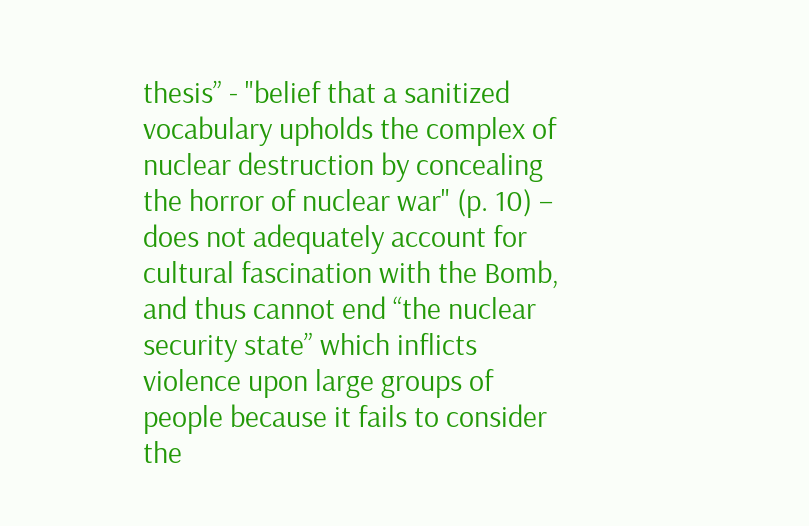thesis” - "belief that a sanitized vocabulary upholds the complex of nuclear destruction by concealing the horror of nuclear war" (p. 10) – does not adequately account for cultural fascination with the Bomb, and thus cannot end “the nuclear security state” which inflicts violence upon large groups of people because it fails to consider the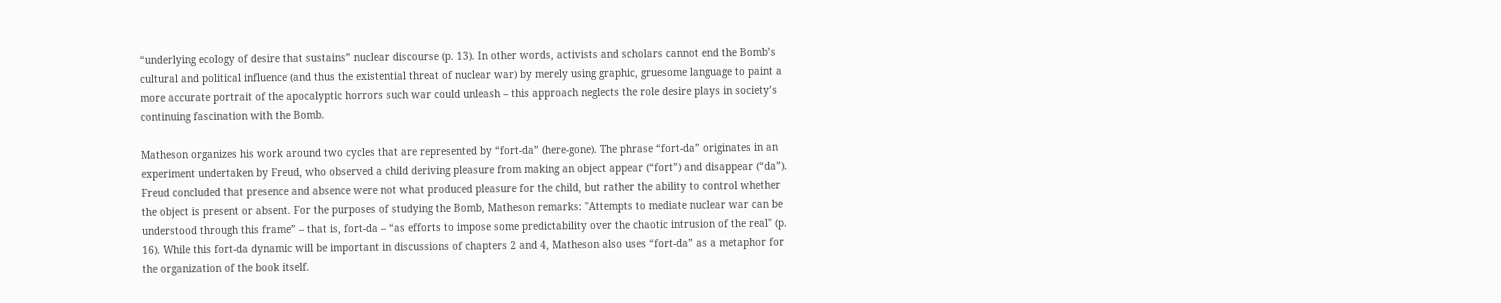“underlying ecology of desire that sustains” nuclear discourse (p. 13). In other words, activists and scholars cannot end the Bomb’s cultural and political influence (and thus the existential threat of nuclear war) by merely using graphic, gruesome language to paint a more accurate portrait of the apocalyptic horrors such war could unleash – this approach neglects the role desire plays in society’s continuing fascination with the Bomb.

Matheson organizes his work around two cycles that are represented by “fort-da” (here-gone). The phrase “fort-da” originates in an experiment undertaken by Freud, who observed a child deriving pleasure from making an object appear (“fort”) and disappear (“da”). Freud concluded that presence and absence were not what produced pleasure for the child, but rather the ability to control whether the object is present or absent. For the purposes of studying the Bomb, Matheson remarks: "Attempts to mediate nuclear war can be understood through this frame” – that is, fort-da – “as efforts to impose some predictability over the chaotic intrusion of the real" (p. 16). While this fort-da dynamic will be important in discussions of chapters 2 and 4, Matheson also uses “fort-da” as a metaphor for the organization of the book itself.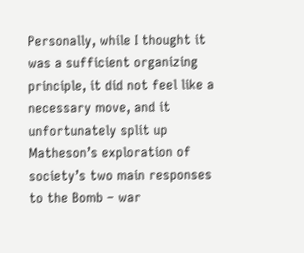Personally, while I thought it was a sufficient organizing principle, it did not feel like a necessary move, and it unfortunately split up Matheson’s exploration of society’s two main responses to the Bomb – war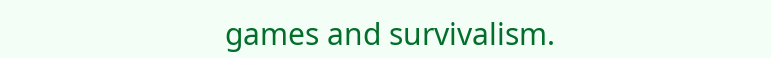games and survivalism.